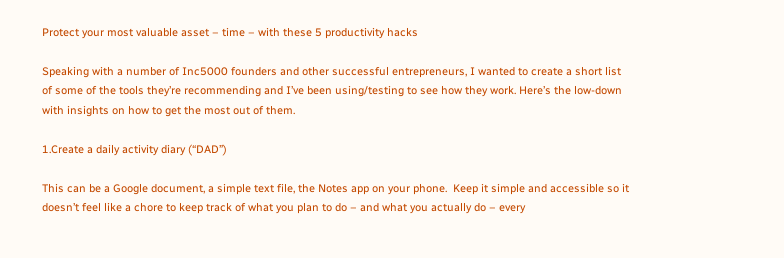Protect your most valuable asset – time – with these 5 productivity hacks

Speaking with a number of Inc5000 founders and other successful entrepreneurs, I wanted to create a short list of some of the tools they’re recommending and I’ve been using/testing to see how they work. Here’s the low-down with insights on how to get the most out of them.

1.Create a daily activity diary (“DAD”)

This can be a Google document, a simple text file, the Notes app on your phone.  Keep it simple and accessible so it doesn’t feel like a chore to keep track of what you plan to do – and what you actually do – every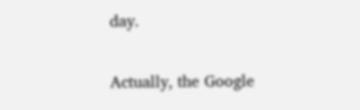day.

Actually, the Google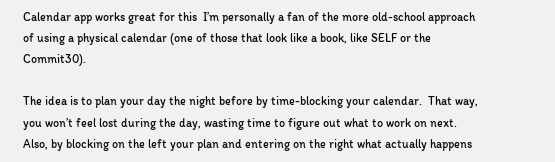Calendar app works great for this  I’m personally a fan of the more old-school approach of using a physical calendar (one of those that look like a book, like SELF or the Commit30).

The idea is to plan your day the night before by time-blocking your calendar.  That way, you won’t feel lost during the day, wasting time to figure out what to work on next.  Also, by blocking on the left your plan and entering on the right what actually happens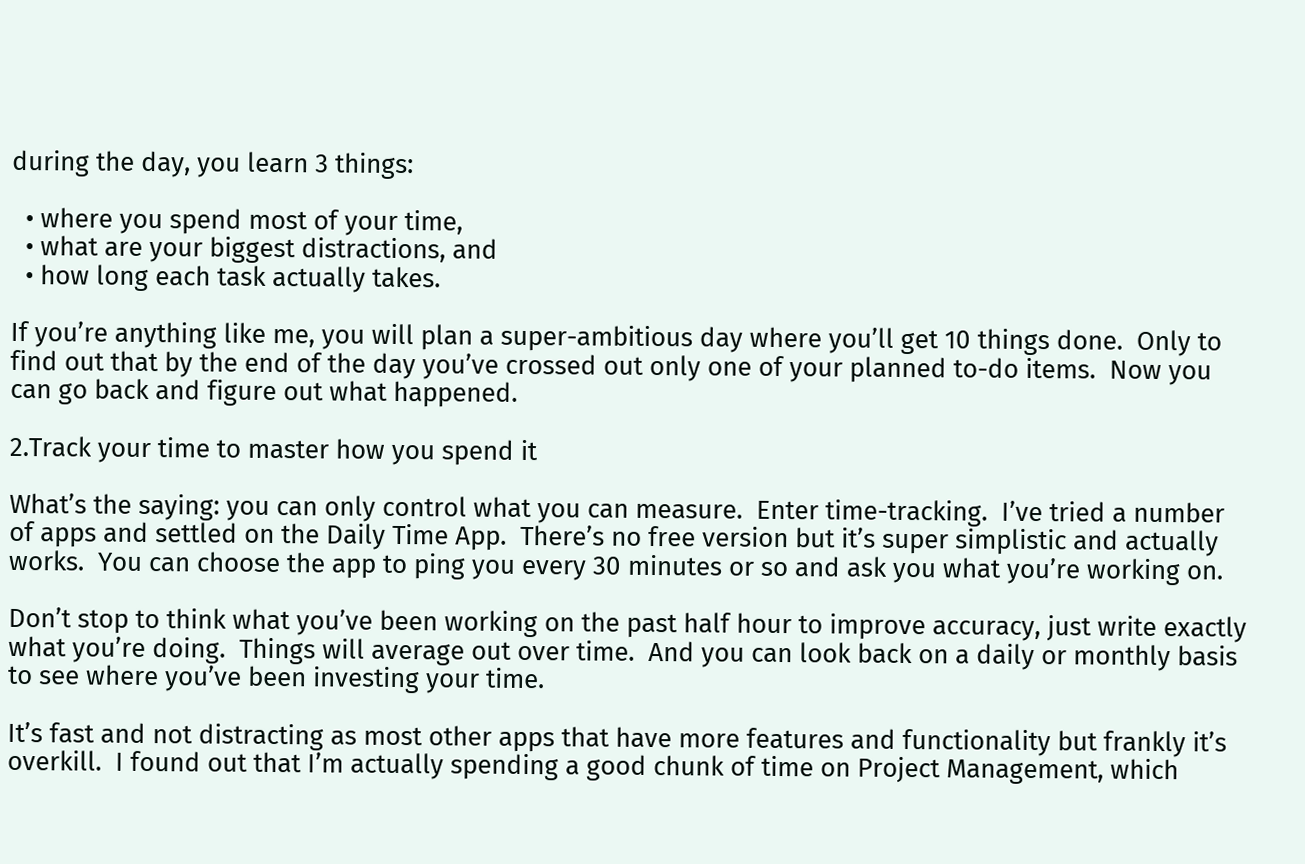during the day, you learn 3 things:

  • where you spend most of your time,
  • what are your biggest distractions, and
  • how long each task actually takes.

If you’re anything like me, you will plan a super-ambitious day where you’ll get 10 things done.  Only to find out that by the end of the day you’ve crossed out only one of your planned to-do items.  Now you can go back and figure out what happened.

2.Track your time to master how you spend it

What’s the saying: you can only control what you can measure.  Enter time-tracking.  I’ve tried a number of apps and settled on the Daily Time App.  There’s no free version but it’s super simplistic and actually works.  You can choose the app to ping you every 30 minutes or so and ask you what you’re working on.

Don’t stop to think what you’ve been working on the past half hour to improve accuracy, just write exactly what you’re doing.  Things will average out over time.  And you can look back on a daily or monthly basis to see where you’ve been investing your time.

It’s fast and not distracting as most other apps that have more features and functionality but frankly it’s overkill.  I found out that I’m actually spending a good chunk of time on Project Management, which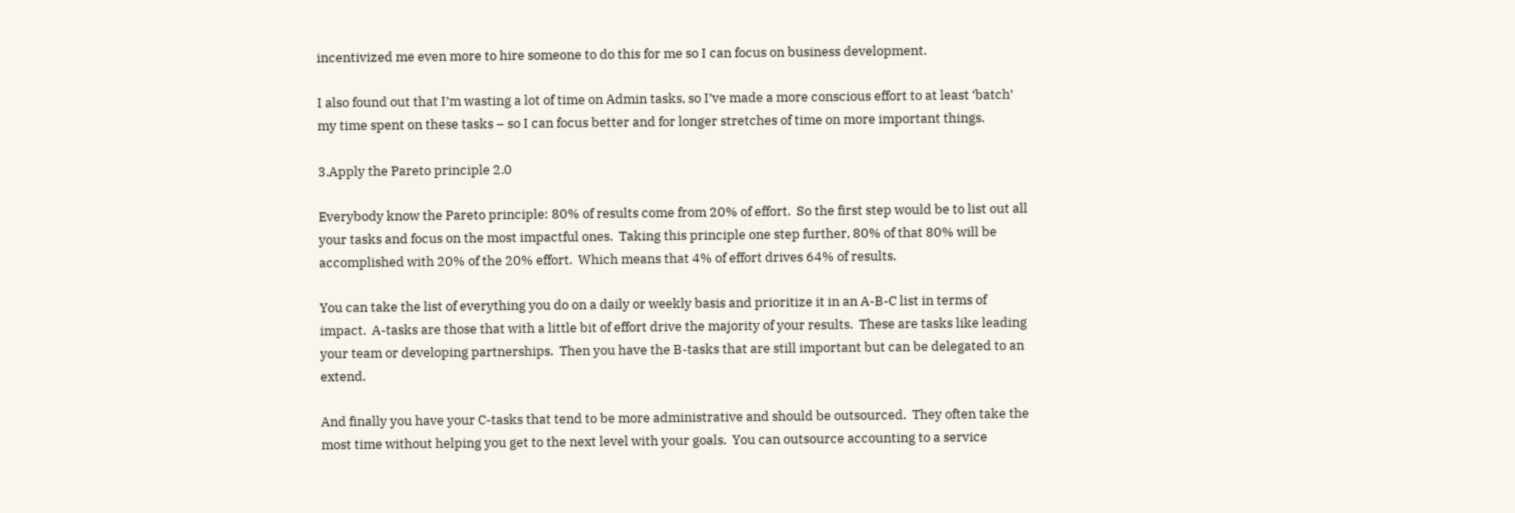incentivized me even more to hire someone to do this for me so I can focus on business development.

I also found out that I’m wasting a lot of time on Admin tasks, so I’ve made a more conscious effort to at least ‘batch’ my time spent on these tasks – so I can focus better and for longer stretches of time on more important things.

3.Apply the Pareto principle 2.0

Everybody know the Pareto principle: 80% of results come from 20% of effort.  So the first step would be to list out all your tasks and focus on the most impactful ones.  Taking this principle one step further, 80% of that 80% will be accomplished with 20% of the 20% effort.  Which means that 4% of effort drives 64% of results.

You can take the list of everything you do on a daily or weekly basis and prioritize it in an A-B-C list in terms of impact.  A-tasks are those that with a little bit of effort drive the majority of your results.  These are tasks like leading your team or developing partnerships.  Then you have the B-tasks that are still important but can be delegated to an extend.

And finally you have your C-tasks that tend to be more administrative and should be outsourced.  They often take the most time without helping you get to the next level with your goals.  You can outsource accounting to a service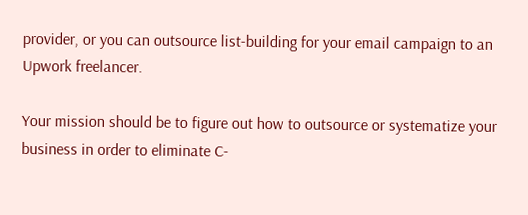provider, or you can outsource list-building for your email campaign to an Upwork freelancer.

Your mission should be to figure out how to outsource or systematize your business in order to eliminate C-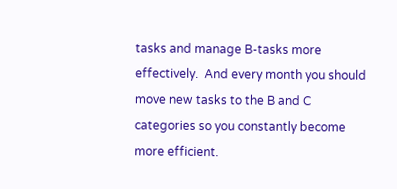tasks and manage B-tasks more effectively.  And every month you should move new tasks to the B and C categories so you constantly become more efficient.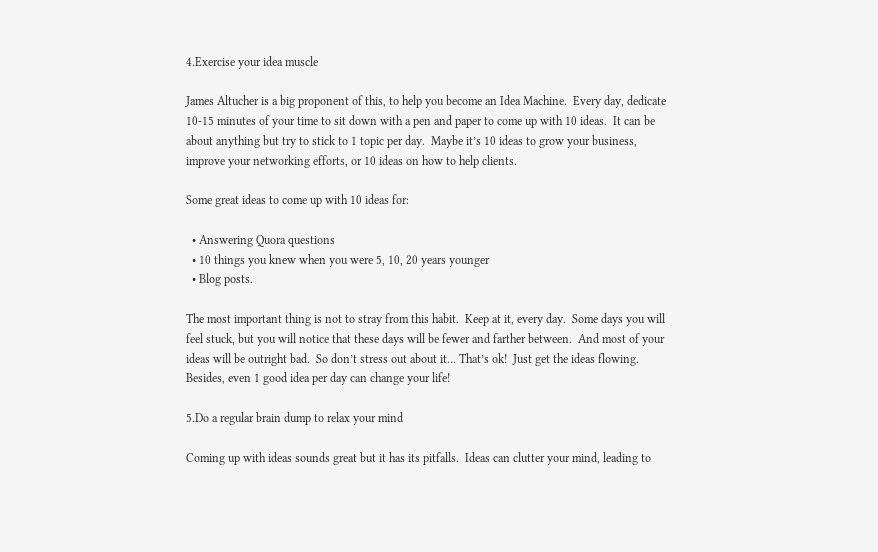4.Exercise your idea muscle

James Altucher is a big proponent of this, to help you become an Idea Machine.  Every day, dedicate 10-15 minutes of your time to sit down with a pen and paper to come up with 10 ideas.  It can be about anything but try to stick to 1 topic per day.  Maybe it’s 10 ideas to grow your business, improve your networking efforts, or 10 ideas on how to help clients.

Some great ideas to come up with 10 ideas for:

  • Answering Quora questions
  • 10 things you knew when you were 5, 10, 20 years younger
  • Blog posts.

The most important thing is not to stray from this habit.  Keep at it, every day.  Some days you will feel stuck, but you will notice that these days will be fewer and farther between.  And most of your ideas will be outright bad.  So don’t stress out about it… That’s ok!  Just get the ideas flowing.  Besides, even 1 good idea per day can change your life!

5.Do a regular brain dump to relax your mind

Coming up with ideas sounds great but it has its pitfalls.  Ideas can clutter your mind, leading to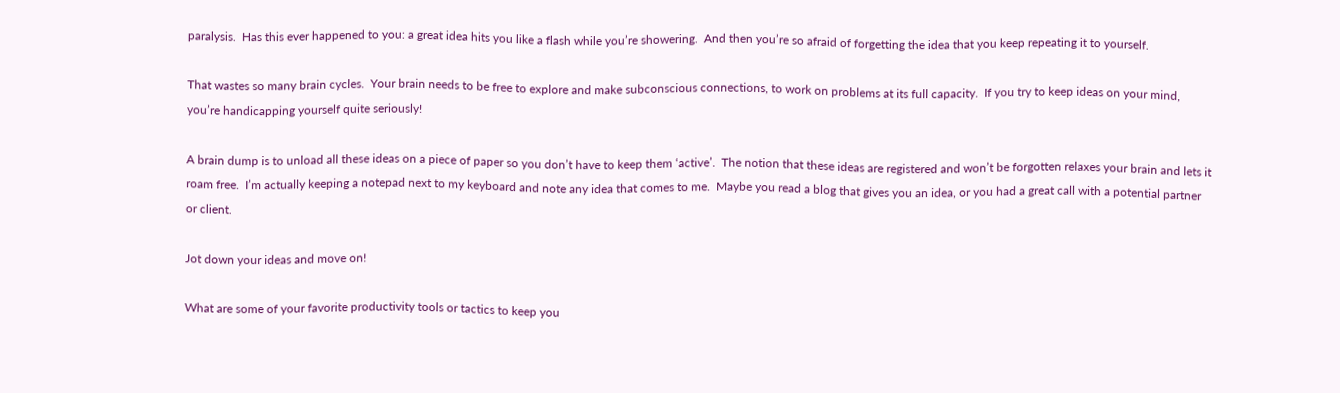paralysis.  Has this ever happened to you: a great idea hits you like a flash while you’re showering.  And then you’re so afraid of forgetting the idea that you keep repeating it to yourself.

That wastes so many brain cycles.  Your brain needs to be free to explore and make subconscious connections, to work on problems at its full capacity.  If you try to keep ideas on your mind, you’re handicapping yourself quite seriously!

A brain dump is to unload all these ideas on a piece of paper so you don’t have to keep them ‘active’.  The notion that these ideas are registered and won’t be forgotten relaxes your brain and lets it roam free.  I’m actually keeping a notepad next to my keyboard and note any idea that comes to me.  Maybe you read a blog that gives you an idea, or you had a great call with a potential partner or client.

Jot down your ideas and move on!

What are some of your favorite productivity tools or tactics to keep you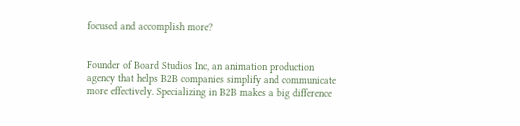focused and accomplish more?


Founder of Board Studios Inc, an animation production agency that helps B2B companies simplify and communicate more effectively. Specializing in B2B makes a big difference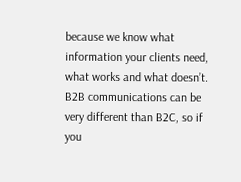because we know what information your clients need, what works and what doesn’t. B2B communications can be very different than B2C, so if you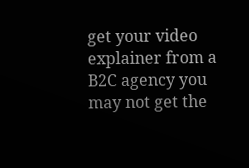get your video explainer from a B2C agency you may not get the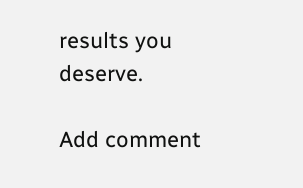results you deserve.

Add comment